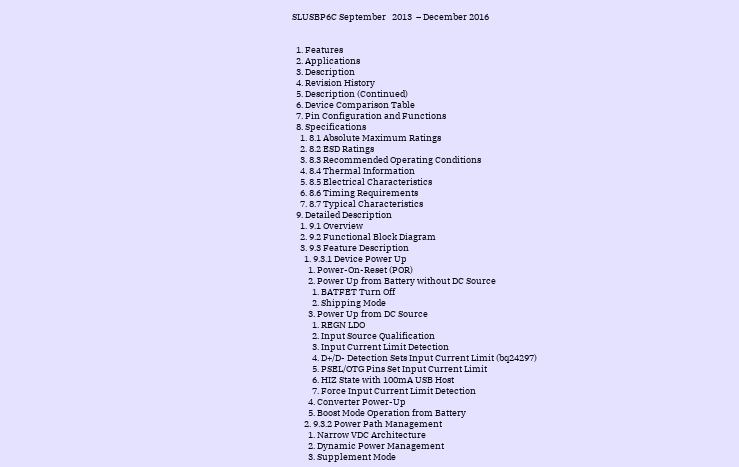SLUSBP6C September   2013  – December 2016


  1. Features
  2. Applications
  3. Description
  4. Revision History
  5. Description (Continued)
  6. Device Comparison Table
  7. Pin Configuration and Functions
  8. Specifications
    1. 8.1 Absolute Maximum Ratings
    2. 8.2 ESD Ratings
    3. 8.3 Recommended Operating Conditions
    4. 8.4 Thermal Information
    5. 8.5 Electrical Characteristics
    6. 8.6 Timing Requirements
    7. 8.7 Typical Characteristics
  9. Detailed Description
    1. 9.1 Overview
    2. 9.2 Functional Block Diagram
    3. 9.3 Feature Description
      1. 9.3.1 Device Power Up
        1. Power-On-Reset (POR)
        2. Power Up from Battery without DC Source
          1. BATFET Turn Off
          2. Shipping Mode
        3. Power Up from DC Source
          1. REGN LDO
          2. Input Source Qualification
          3. Input Current Limit Detection
          4. D+/D- Detection Sets Input Current Limit (bq24297)
          5. PSEL/OTG Pins Set Input Current Limit
          6. HIZ State with 100mA USB Host
          7. Force Input Current Limit Detection
        4. Converter Power-Up
        5. Boost Mode Operation from Battery
      2. 9.3.2 Power Path Management
        1. Narrow VDC Architecture
        2. Dynamic Power Management
        3. Supplement Mode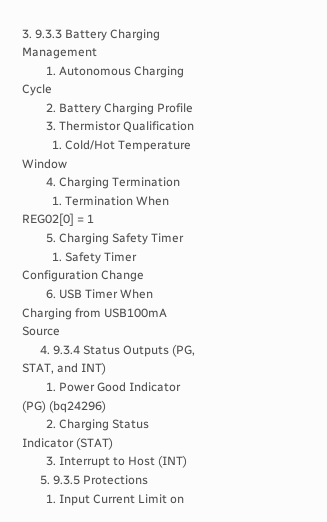3. 9.3.3 Battery Charging Management
        1. Autonomous Charging Cycle
        2. Battery Charging Profile
        3. Thermistor Qualification
          1. Cold/Hot Temperature Window
        4. Charging Termination
          1. Termination When REG02[0] = 1
        5. Charging Safety Timer
          1. Safety Timer Configuration Change
        6. USB Timer When Charging from USB100mA Source
      4. 9.3.4 Status Outputs (PG, STAT, and INT)
        1. Power Good Indicator (PG) (bq24296)
        2. Charging Status Indicator (STAT)
        3. Interrupt to Host (INT)
      5. 9.3.5 Protections
        1. Input Current Limit on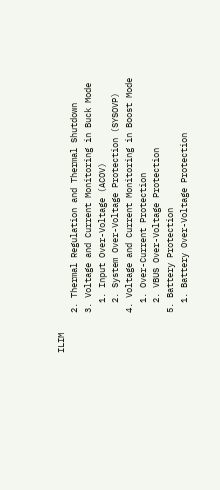ILIM
        2. Thermal Regulation and Thermal Shutdown
        3. Voltage and Current Monitoring in Buck Mode
          1. Input Over-Voltage (ACOV)
          2. System Over-Voltage Protection (SYSOVP)
        4. Voltage and Current Monitoring in Boost Mode
          1. Over-Current Protection
          2. VBUS Over-Voltage Protection
        5. Battery Protection
          1. Battery Over-Voltage Protection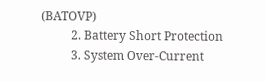(BATOVP)
          2. Battery Short Protection
          3. System Over-Current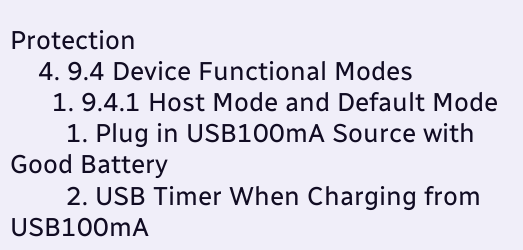Protection
    4. 9.4 Device Functional Modes
      1. 9.4.1 Host Mode and Default Mode
        1. Plug in USB100mA Source with Good Battery
        2. USB Timer When Charging from USB100mA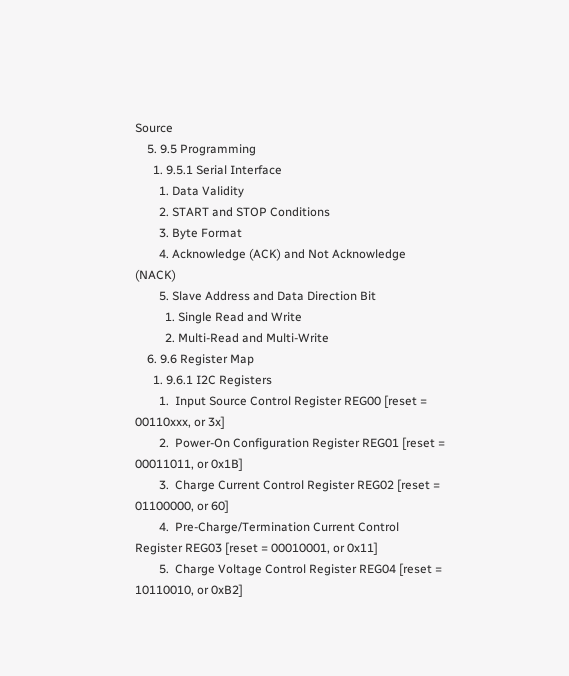Source
    5. 9.5 Programming
      1. 9.5.1 Serial Interface
        1. Data Validity
        2. START and STOP Conditions
        3. Byte Format
        4. Acknowledge (ACK) and Not Acknowledge (NACK)
        5. Slave Address and Data Direction Bit
          1. Single Read and Write
          2. Multi-Read and Multi-Write
    6. 9.6 Register Map
      1. 9.6.1 I2C Registers
        1.  Input Source Control Register REG00 [reset = 00110xxx, or 3x]
        2.  Power-On Configuration Register REG01 [reset = 00011011, or 0x1B]
        3.  Charge Current Control Register REG02 [reset = 01100000, or 60]
        4.  Pre-Charge/Termination Current Control Register REG03 [reset = 00010001, or 0x11]
        5.  Charge Voltage Control Register REG04 [reset = 10110010, or 0xB2]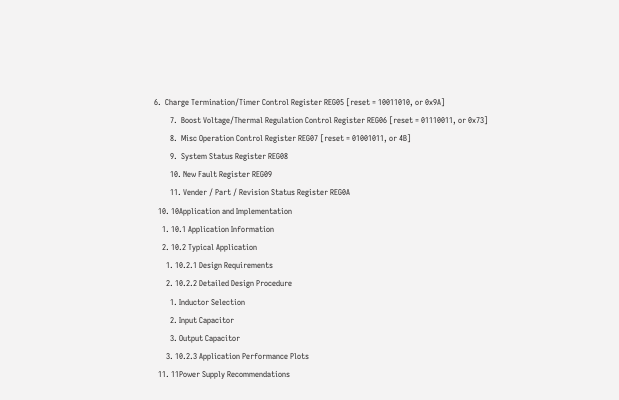6.  Charge Termination/Timer Control Register REG05 [reset = 10011010, or 0x9A]
        7.  Boost Voltage/Thermal Regulation Control Register REG06 [reset = 01110011, or 0x73]
        8.  Misc Operation Control Register REG07 [reset = 01001011, or 4B]
        9.  System Status Register REG08
        10. New Fault Register REG09
        11. Vender / Part / Revision Status Register REG0A
  10. 10Application and Implementation
    1. 10.1 Application Information
    2. 10.2 Typical Application
      1. 10.2.1 Design Requirements
      2. 10.2.2 Detailed Design Procedure
        1. Inductor Selection
        2. Input Capacitor
        3. Output Capacitor
      3. 10.2.3 Application Performance Plots
  11. 11Power Supply Recommendations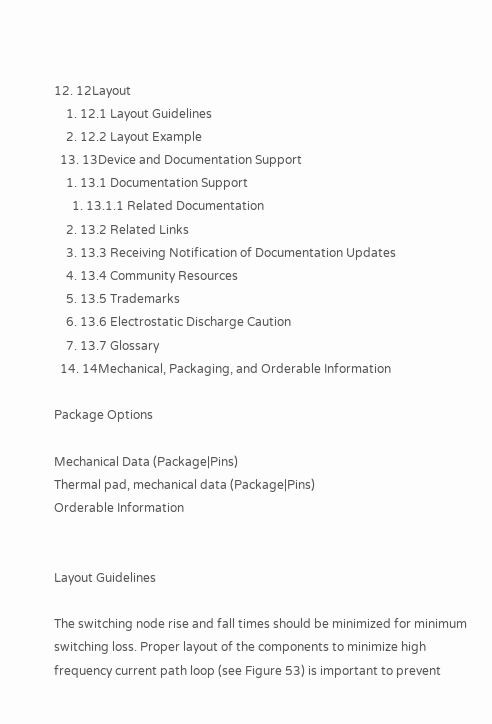12. 12Layout
    1. 12.1 Layout Guidelines
    2. 12.2 Layout Example
  13. 13Device and Documentation Support
    1. 13.1 Documentation Support
      1. 13.1.1 Related Documentation
    2. 13.2 Related Links
    3. 13.3 Receiving Notification of Documentation Updates
    4. 13.4 Community Resources
    5. 13.5 Trademarks
    6. 13.6 Electrostatic Discharge Caution
    7. 13.7 Glossary
  14. 14Mechanical, Packaging, and Orderable Information

Package Options

Mechanical Data (Package|Pins)
Thermal pad, mechanical data (Package|Pins)
Orderable Information


Layout Guidelines

The switching node rise and fall times should be minimized for minimum switching loss. Proper layout of the components to minimize high frequency current path loop (see Figure 53) is important to prevent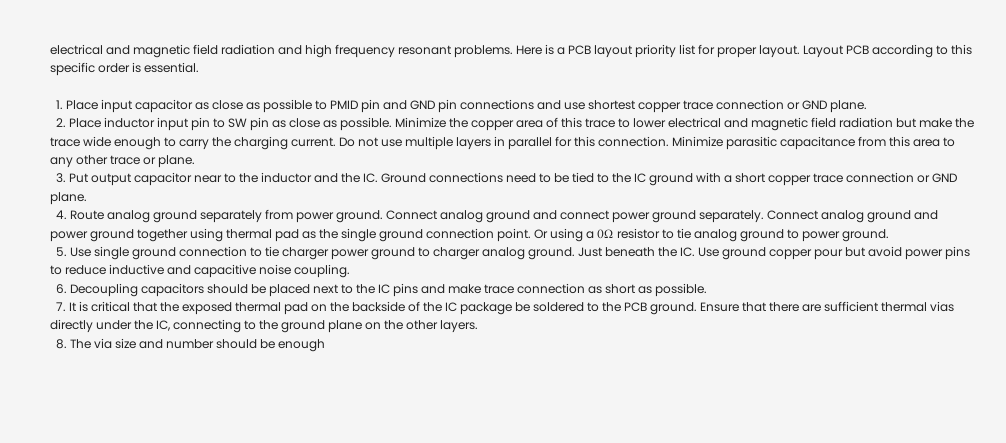electrical and magnetic field radiation and high frequency resonant problems. Here is a PCB layout priority list for proper layout. Layout PCB according to this specific order is essential.

  1. Place input capacitor as close as possible to PMID pin and GND pin connections and use shortest copper trace connection or GND plane.
  2. Place inductor input pin to SW pin as close as possible. Minimize the copper area of this trace to lower electrical and magnetic field radiation but make the trace wide enough to carry the charging current. Do not use multiple layers in parallel for this connection. Minimize parasitic capacitance from this area to any other trace or plane.
  3. Put output capacitor near to the inductor and the IC. Ground connections need to be tied to the IC ground with a short copper trace connection or GND plane.
  4. Route analog ground separately from power ground. Connect analog ground and connect power ground separately. Connect analog ground and power ground together using thermal pad as the single ground connection point. Or using a 0Ω resistor to tie analog ground to power ground.
  5. Use single ground connection to tie charger power ground to charger analog ground. Just beneath the IC. Use ground copper pour but avoid power pins to reduce inductive and capacitive noise coupling.
  6. Decoupling capacitors should be placed next to the IC pins and make trace connection as short as possible.
  7. It is critical that the exposed thermal pad on the backside of the IC package be soldered to the PCB ground. Ensure that there are sufficient thermal vias directly under the IC, connecting to the ground plane on the other layers.
  8. The via size and number should be enough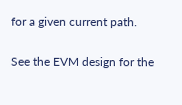for a given current path.

See the EVM design for the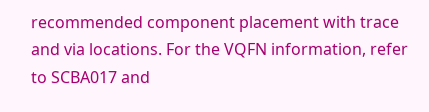recommended component placement with trace and via locations. For the VQFN information, refer to SCBA017 and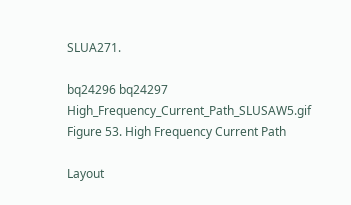SLUA271.

bq24296 bq24297 High_Frequency_Current_Path_SLUSAW5.gif Figure 53. High Frequency Current Path

Layout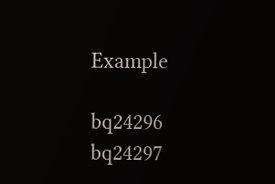Example

bq24296 bq24297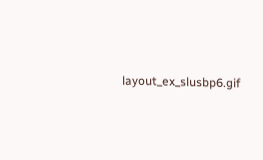layout_ex_slusbp6.gif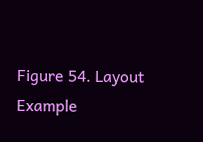Figure 54. Layout Example